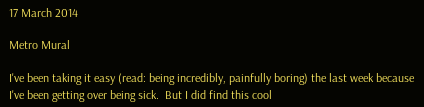17 March 2014

Metro Mural

I've been taking it easy (read: being incredibly, painfully boring) the last week because I've been getting over being sick.  But I did find this cool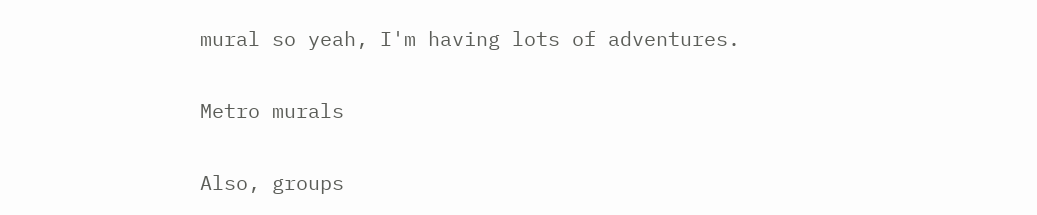mural so yeah, I'm having lots of adventures.

Metro murals

Also, groups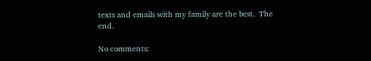texts and emails with my family are the best.  The end.

No comments: